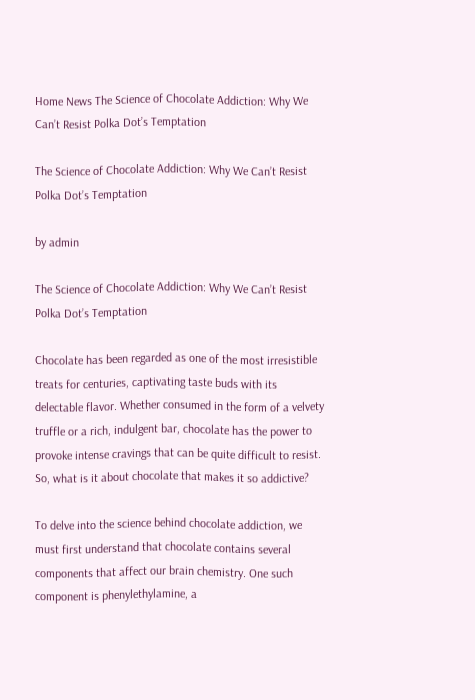Home News The Science of Chocolate Addiction: Why We Can’t Resist Polka Dot’s Temptation

The Science of Chocolate Addiction: Why We Can’t Resist Polka Dot’s Temptation

by admin

The Science of Chocolate Addiction: Why We Can’t Resist Polka Dot’s Temptation

Chocolate has been regarded as one of the most irresistible treats for centuries, captivating taste buds with its delectable flavor. Whether consumed in the form of a velvety truffle or a rich, indulgent bar, chocolate has the power to provoke intense cravings that can be quite difficult to resist. So, what is it about chocolate that makes it so addictive?

To delve into the science behind chocolate addiction, we must first understand that chocolate contains several components that affect our brain chemistry. One such component is phenylethylamine, a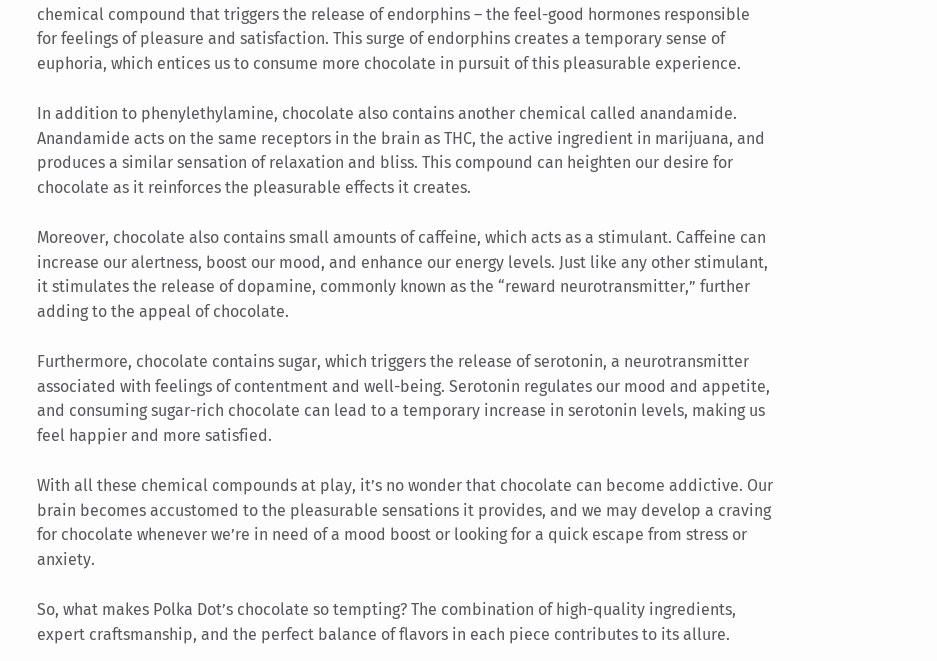chemical compound that triggers the release of endorphins – the feel-good hormones responsible for feelings of pleasure and satisfaction. This surge of endorphins creates a temporary sense of euphoria, which entices us to consume more chocolate in pursuit of this pleasurable experience.

In addition to phenylethylamine, chocolate also contains another chemical called anandamide. Anandamide acts on the same receptors in the brain as THC, the active ingredient in marijuana, and produces a similar sensation of relaxation and bliss. This compound can heighten our desire for chocolate as it reinforces the pleasurable effects it creates.

Moreover, chocolate also contains small amounts of caffeine, which acts as a stimulant. Caffeine can increase our alertness, boost our mood, and enhance our energy levels. Just like any other stimulant, it stimulates the release of dopamine, commonly known as the “reward neurotransmitter,” further adding to the appeal of chocolate.

Furthermore, chocolate contains sugar, which triggers the release of serotonin, a neurotransmitter associated with feelings of contentment and well-being. Serotonin regulates our mood and appetite, and consuming sugar-rich chocolate can lead to a temporary increase in serotonin levels, making us feel happier and more satisfied.

With all these chemical compounds at play, it’s no wonder that chocolate can become addictive. Our brain becomes accustomed to the pleasurable sensations it provides, and we may develop a craving for chocolate whenever we’re in need of a mood boost or looking for a quick escape from stress or anxiety.

So, what makes Polka Dot’s chocolate so tempting? The combination of high-quality ingredients, expert craftsmanship, and the perfect balance of flavors in each piece contributes to its allure.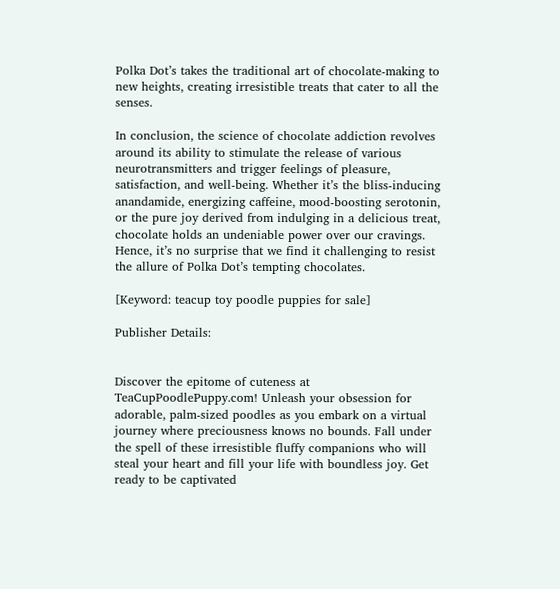Polka Dot’s takes the traditional art of chocolate-making to new heights, creating irresistible treats that cater to all the senses.

In conclusion, the science of chocolate addiction revolves around its ability to stimulate the release of various neurotransmitters and trigger feelings of pleasure, satisfaction, and well-being. Whether it’s the bliss-inducing anandamide, energizing caffeine, mood-boosting serotonin, or the pure joy derived from indulging in a delicious treat, chocolate holds an undeniable power over our cravings. Hence, it’s no surprise that we find it challenging to resist the allure of Polka Dot’s tempting chocolates.

[Keyword: teacup toy poodle puppies for sale]

Publisher Details:


Discover the epitome of cuteness at TeaCupPoodlePuppy.com! Unleash your obsession for adorable, palm-sized poodles as you embark on a virtual journey where preciousness knows no bounds. Fall under the spell of these irresistible fluffy companions who will steal your heart and fill your life with boundless joy. Get ready to be captivated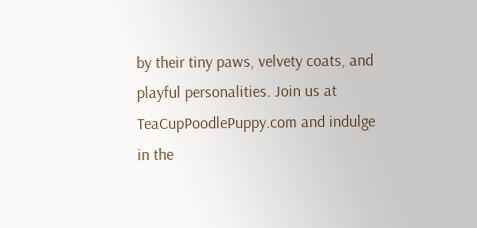by their tiny paws, velvety coats, and playful personalities. Join us at TeaCupPoodlePuppy.com and indulge in the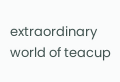extraordinary world of teacup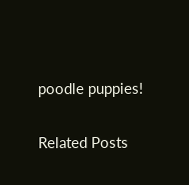poodle puppies!

Related Posts